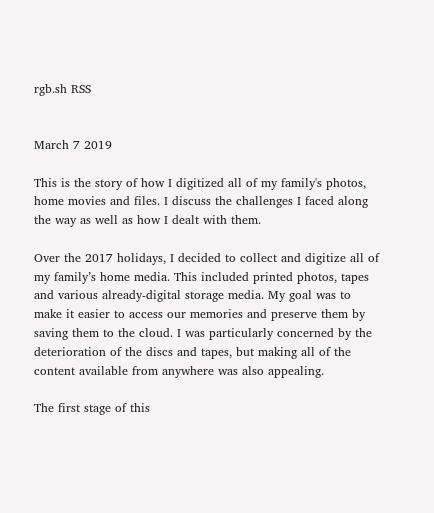rgb.sh RSS


March 7 2019

This is the story of how I digitized all of my family's photos, home movies and files. I discuss the challenges I faced along the way as well as how I dealt with them.

Over the 2017 holidays, I decided to collect and digitize all of my family’s home media. This included printed photos, tapes and various already-digital storage media. My goal was to make it easier to access our memories and preserve them by saving them to the cloud. I was particularly concerned by the deterioration of the discs and tapes, but making all of the content available from anywhere was also appealing.

The first stage of this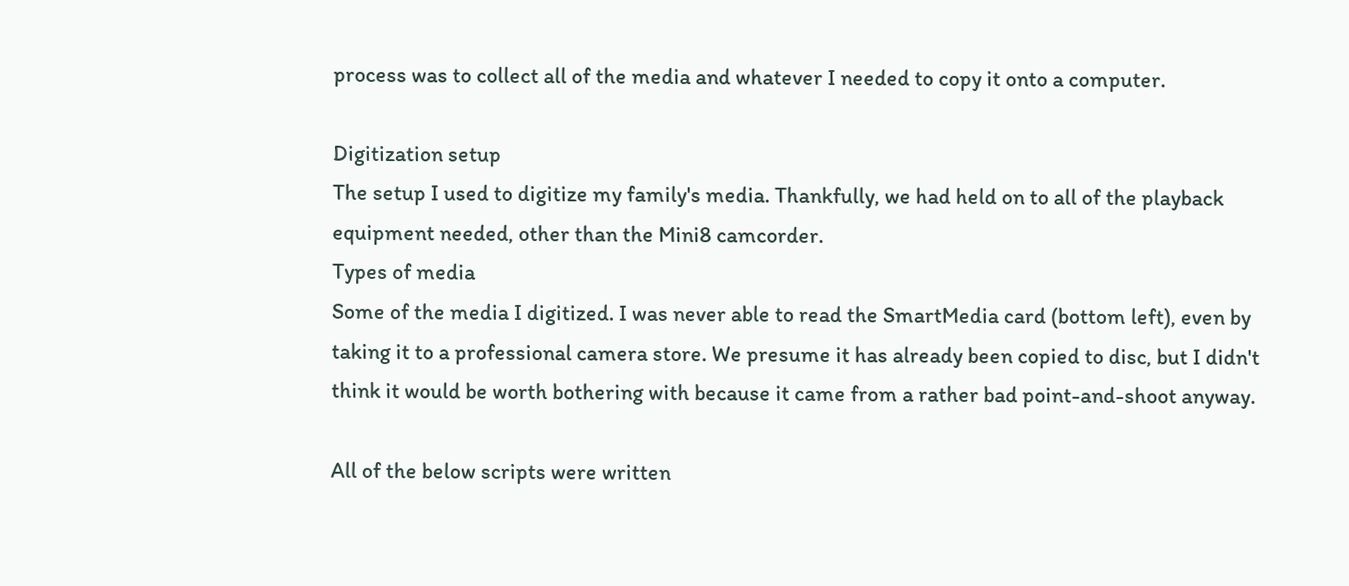process was to collect all of the media and whatever I needed to copy it onto a computer.

Digitization setup
The setup I used to digitize my family's media. Thankfully, we had held on to all of the playback equipment needed, other than the Mini8 camcorder.
Types of media
Some of the media I digitized. I was never able to read the SmartMedia card (bottom left), even by taking it to a professional camera store. We presume it has already been copied to disc, but I didn't think it would be worth bothering with because it came from a rather bad point-and-shoot anyway.

All of the below scripts were written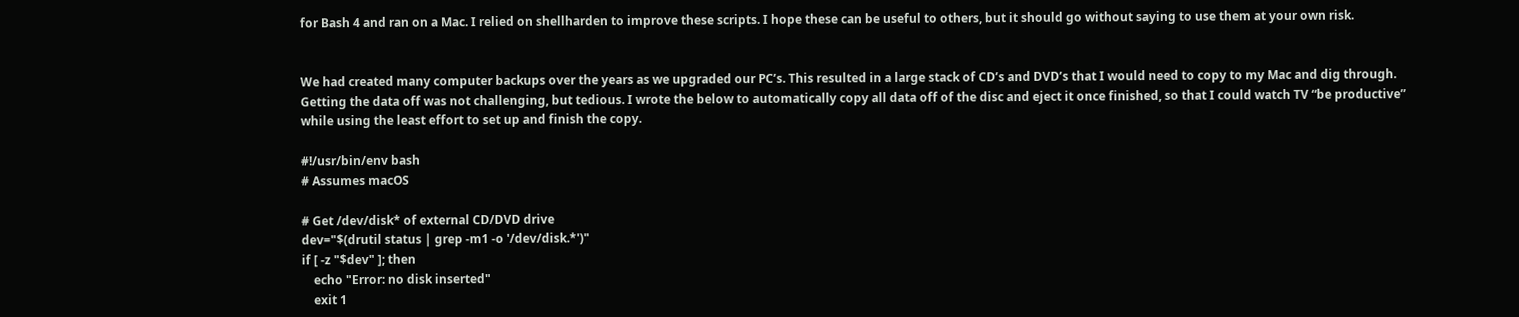for Bash 4 and ran on a Mac. I relied on shellharden to improve these scripts. I hope these can be useful to others, but it should go without saying to use them at your own risk.


We had created many computer backups over the years as we upgraded our PC’s. This resulted in a large stack of CD’s and DVD’s that I would need to copy to my Mac and dig through. Getting the data off was not challenging, but tedious. I wrote the below to automatically copy all data off of the disc and eject it once finished, so that I could watch TV “be productive” while using the least effort to set up and finish the copy.

#!/usr/bin/env bash
# Assumes macOS

# Get /dev/disk* of external CD/DVD drive
dev="$(drutil status | grep -m1 -o '/dev/disk.*')"
if [ -z "$dev" ]; then
    echo "Error: no disk inserted"
    exit 1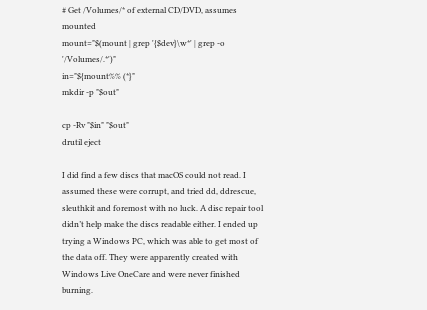# Get /Volumes/* of external CD/DVD, assumes mounted
mount="$(mount | grep '{$dev}\w*' | grep -o '/Volumes/.*')"
in="${mount%% (*}"
mkdir -p "$out"

cp -Rv "$in" "$out"
drutil eject

I did find a few discs that macOS could not read. I assumed these were corrupt, and tried dd, ddrescue, sleuthkit and foremost with no luck. A disc repair tool didn’t help make the discs readable either. I ended up trying a Windows PC, which was able to get most of the data off. They were apparently created with Windows Live OneCare and were never finished burning.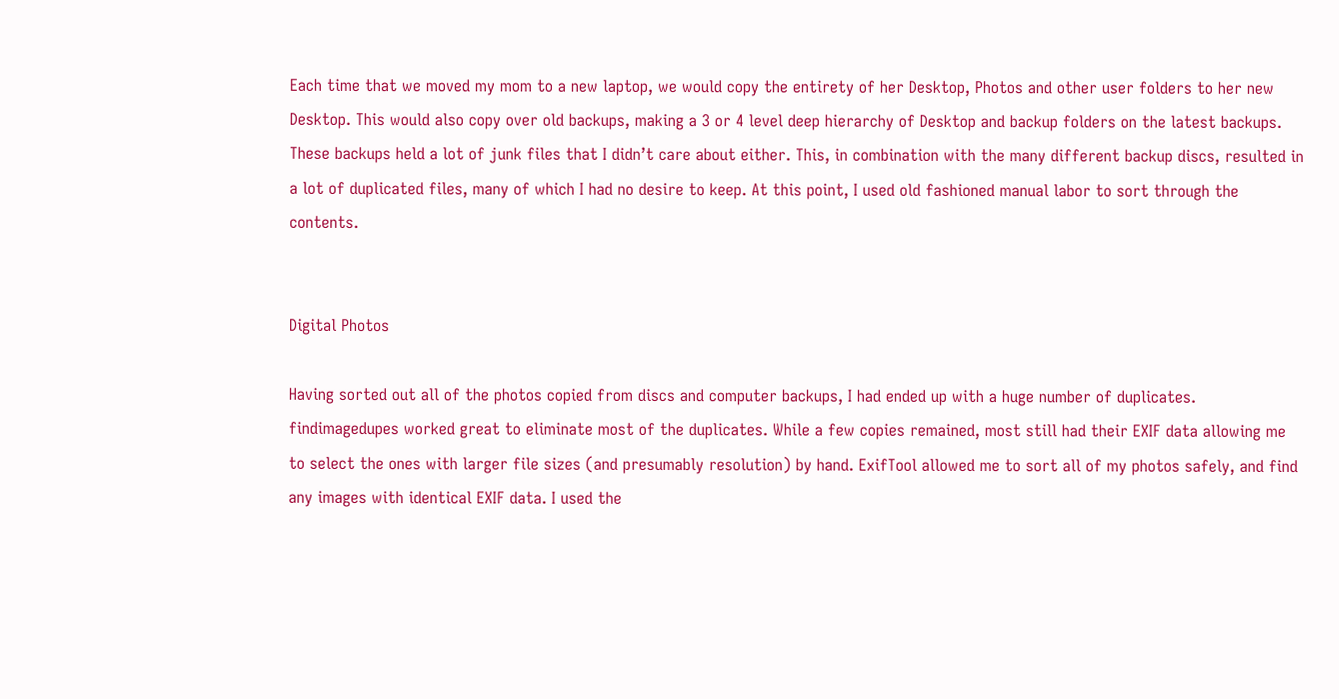Each time that we moved my mom to a new laptop, we would copy the entirety of her Desktop, Photos and other user folders to her new Desktop. This would also copy over old backups, making a 3 or 4 level deep hierarchy of Desktop and backup folders on the latest backups. These backups held a lot of junk files that I didn’t care about either. This, in combination with the many different backup discs, resulted in a lot of duplicated files, many of which I had no desire to keep. At this point, I used old fashioned manual labor to sort through the contents.


Digital Photos

Having sorted out all of the photos copied from discs and computer backups, I had ended up with a huge number of duplicates. findimagedupes worked great to eliminate most of the duplicates. While a few copies remained, most still had their EXIF data allowing me to select the ones with larger file sizes (and presumably resolution) by hand. ExifTool allowed me to sort all of my photos safely, and find any images with identical EXIF data. I used the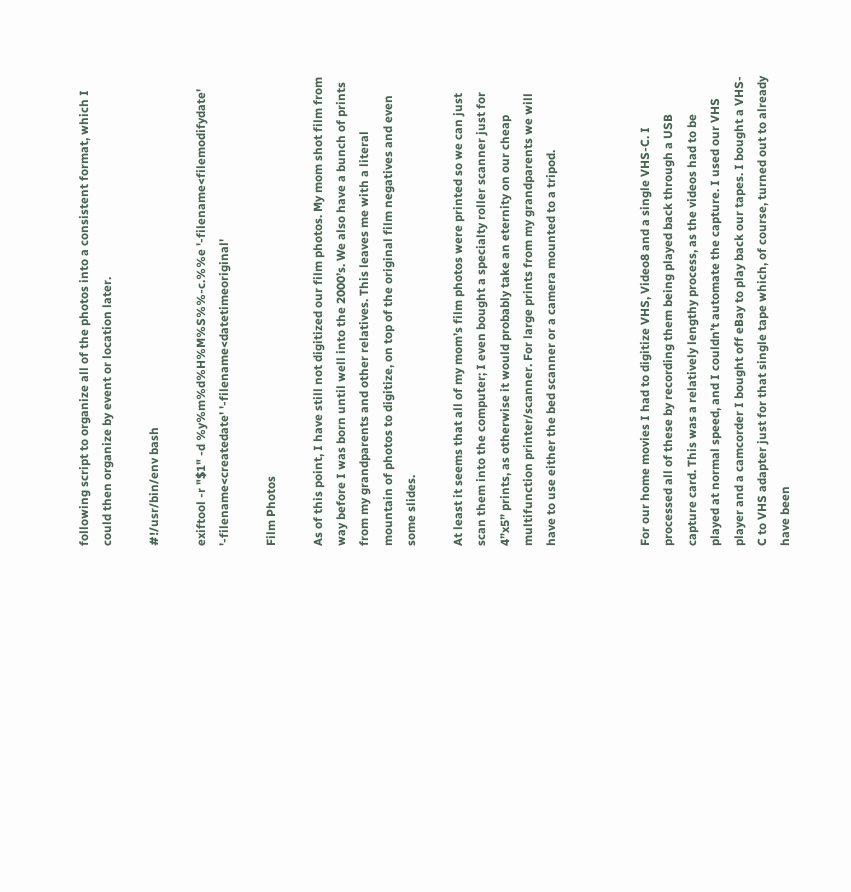following script to organize all of the photos into a consistent format, which I could then organize by event or location later.

#!/usr/bin/env bash

exiftool -r "$1" -d %y%m%d%H%M%S%%-c.%%e '-filename<filemodifydate' '-filename<createdate' '-filename<datetimeoriginal'

Film Photos

As of this point, I have still not digitized our film photos. My mom shot film from way before I was born until well into the 2000’s. We also have a bunch of prints from my grandparents and other relatives. This leaves me with a literal mountain of photos to digitize, on top of the original film negatives and even some slides.

At least it seems that all of my mom’s film photos were printed so we can just scan them into the computer; I even bought a specialty roller scanner just for 4”x5” prints, as otherwise it would probably take an eternity on our cheap multifunction printer/scanner. For large prints from my grandparents we will have to use either the bed scanner or a camera mounted to a tripod.



For our home movies I had to digitize VHS, Video8 and a single VHS-C. I processed all of these by recording them being played back through a USB capture card. This was a relatively lengthy process, as the videos had to be played at normal speed, and I couldn’t automate the capture. I used our VHS player and a camcorder I bought off eBay to play back our tapes. I bought a VHS-C to VHS adapter just for that single tape which, of course, turned out to already have been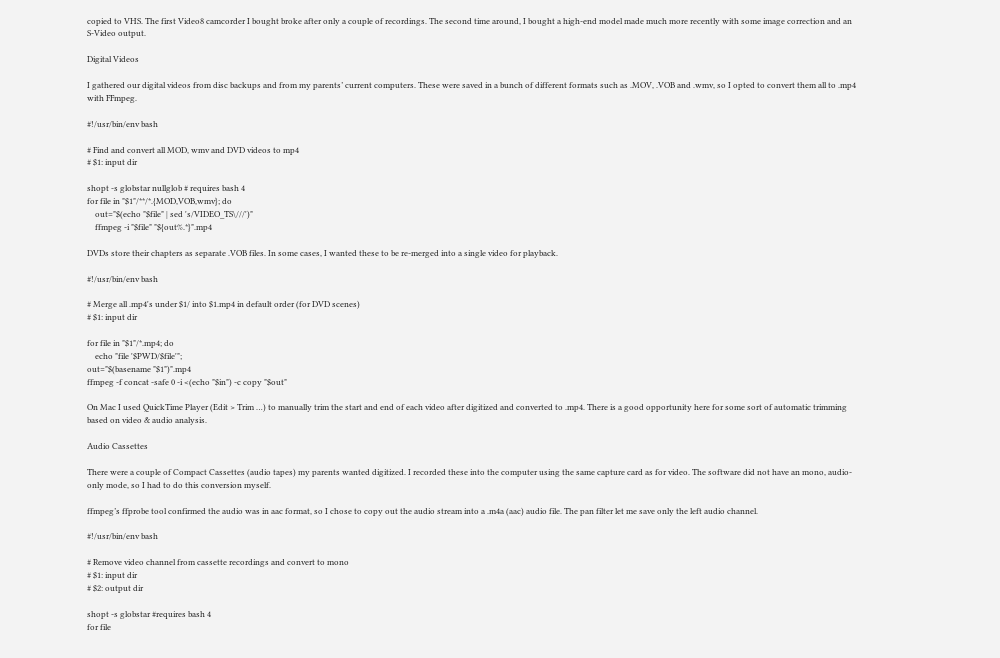copied to VHS. The first Video8 camcorder I bought broke after only a couple of recordings. The second time around, I bought a high-end model made much more recently with some image correction and an S-Video output.

Digital Videos

I gathered our digital videos from disc backups and from my parents’ current computers. These were saved in a bunch of different formats such as .MOV, .VOB and .wmv, so I opted to convert them all to .mp4 with FFmpeg.

#!/usr/bin/env bash

# Find and convert all MOD, wmv and DVD videos to mp4
# $1: input dir

shopt -s globstar nullglob # requires bash 4
for file in "$1"/**/*.{MOD,VOB,wmv}; do
    out="$(echo "$file" | sed 's/VIDEO_TS\///')"
    ffmpeg -i "$file" "${out%.*}".mp4

DVDs store their chapters as separate .VOB files. In some cases, I wanted these to be re-merged into a single video for playback.

#!/usr/bin/env bash

# Merge all .mp4's under $1/ into $1.mp4 in default order (for DVD scenes)
# $1: input dir

for file in "$1"/*.mp4; do
    echo "file '$PWD/$file'";
out="$(basename "$1")".mp4
ffmpeg -f concat -safe 0 -i <(echo "$in") -c copy "$out"

On Mac I used QuickTime Player (Edit > Trim …) to manually trim the start and end of each video after digitized and converted to .mp4. There is a good opportunity here for some sort of automatic trimming based on video & audio analysis.

Audio Cassettes

There were a couple of Compact Cassettes (audio tapes) my parents wanted digitized. I recorded these into the computer using the same capture card as for video. The software did not have an mono, audio-only mode, so I had to do this conversion myself.

ffmpeg’s ffprobe tool confirmed the audio was in aac format, so I chose to copy out the audio stream into a .m4a (aac) audio file. The pan filter let me save only the left audio channel.

#!/usr/bin/env bash

# Remove video channel from cassette recordings and convert to mono
# $1: input dir
# $2: output dir

shopt -s globstar #requires bash 4
for file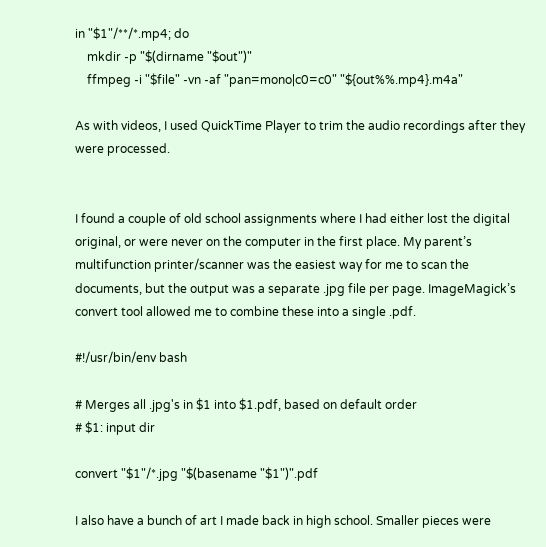in "$1"/**/*.mp4; do
    mkdir -p "$(dirname "$out")"
    ffmpeg -i "$file" -vn -af "pan=mono|c0=c0" "${out%%.mp4}.m4a"

As with videos, I used QuickTime Player to trim the audio recordings after they were processed.


I found a couple of old school assignments where I had either lost the digital original, or were never on the computer in the first place. My parent’s multifunction printer/scanner was the easiest way for me to scan the documents, but the output was a separate .jpg file per page. ImageMagick’s convert tool allowed me to combine these into a single .pdf.

#!/usr/bin/env bash

# Merges all .jpg's in $1 into $1.pdf, based on default order
# $1: input dir

convert "$1"/*.jpg "$(basename "$1")".pdf

I also have a bunch of art I made back in high school. Smaller pieces were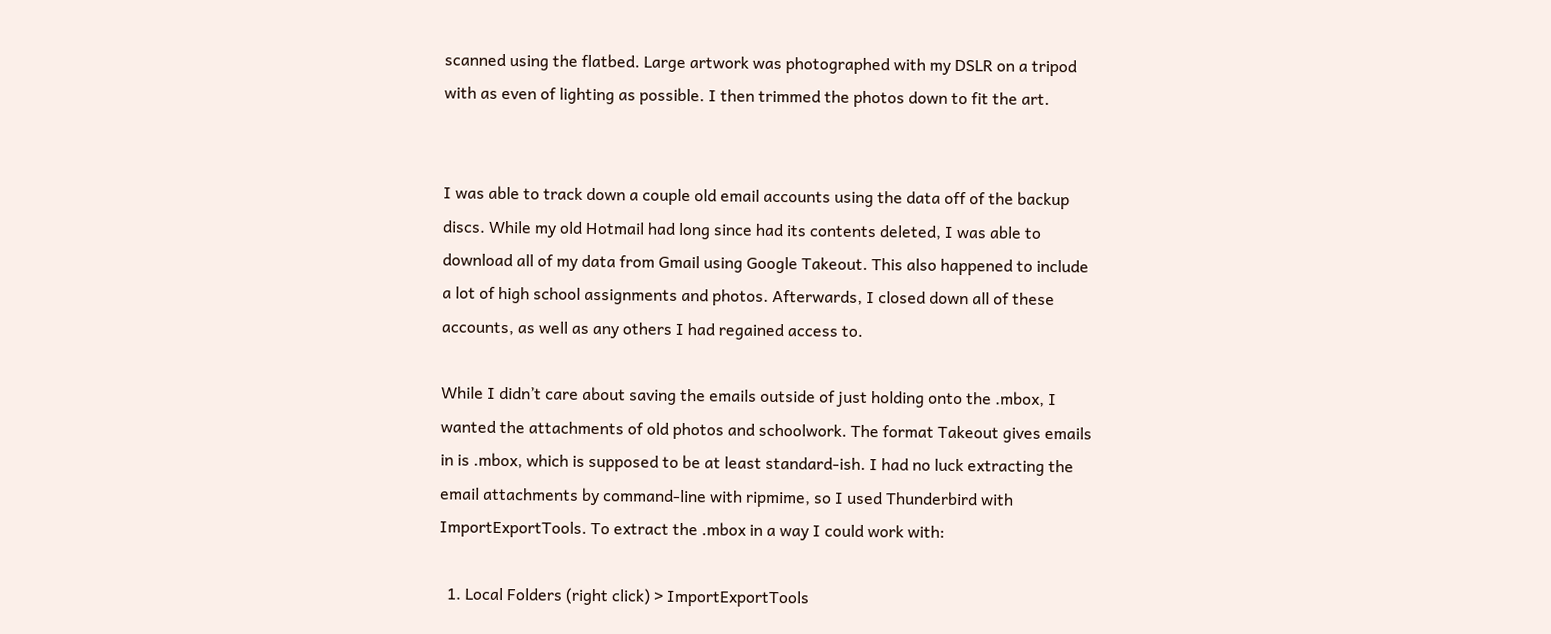scanned using the flatbed. Large artwork was photographed with my DSLR on a tripod with as even of lighting as possible. I then trimmed the photos down to fit the art.


I was able to track down a couple old email accounts using the data off of the backup discs. While my old Hotmail had long since had its contents deleted, I was able to download all of my data from Gmail using Google Takeout. This also happened to include a lot of high school assignments and photos. Afterwards, I closed down all of these accounts, as well as any others I had regained access to.

While I didn’t care about saving the emails outside of just holding onto the .mbox, I wanted the attachments of old photos and schoolwork. The format Takeout gives emails in is .mbox, which is supposed to be at least standard-ish. I had no luck extracting the email attachments by command-line with ripmime, so I used Thunderbird with ImportExportTools. To extract the .mbox in a way I could work with:

  1. Local Folders (right click) > ImportExportTools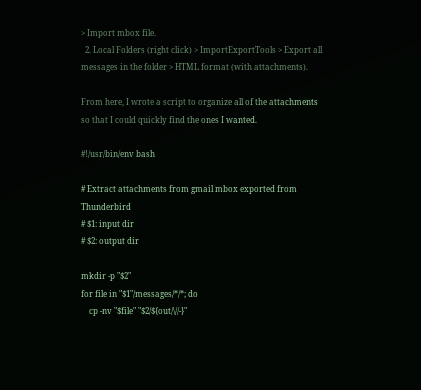> Import mbox file.
  2. Local Folders (right click) > ImportExportTools > Export all messages in the folder > HTML format (with attachments).

From here, I wrote a script to organize all of the attachments so that I could quickly find the ones I wanted.

#!/usr/bin/env bash

# Extract attachments from gmail mbox exported from Thunderbird
# $1: input dir
# $2: output dir

mkdir -p "$2"
for file in "$1"/messages/*/*; do
    cp -nv "$file" "$2/${out/\//-}"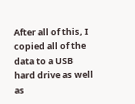After all of this, I copied all of the data to a USB hard drive as well as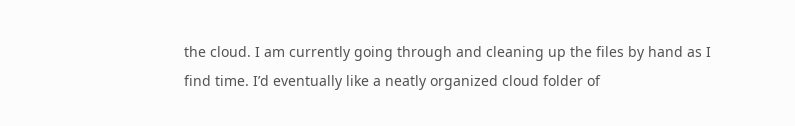the cloud. I am currently going through and cleaning up the files by hand as I find time. I’d eventually like a neatly organized cloud folder of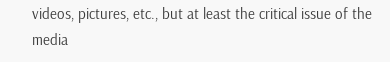videos, pictures, etc., but at least the critical issue of the media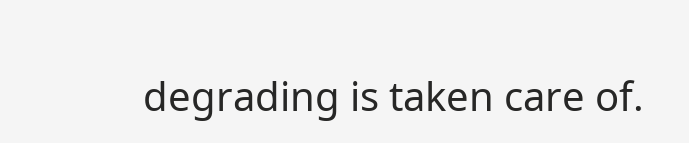degrading is taken care of.